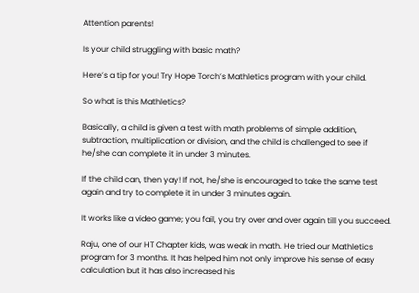Attention parents!

Is your child struggling with basic math?

Here’s a tip for you! Try Hope Torch’s Mathletics program with your child.

So what is this Mathletics?

Basically, a child is given a test with math problems of simple addition, subtraction, multiplication or division, and the child is challenged to see if he/she can complete it in under 3 minutes.

If the child can, then yay! If not, he/she is encouraged to take the same test again and try to complete it in under 3 minutes again.

It works like a video game; you fail, you try over and over again till you succeed.

Raju, one of our HT Chapter kids, was weak in math. He tried our Mathletics program for 3 months. It has helped him not only improve his sense of easy calculation but it has also increased his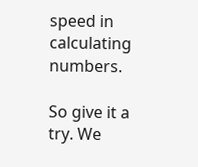speed in calculating numbers.

So give it a try. We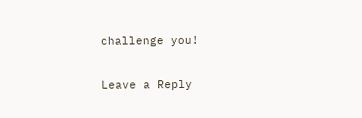challenge you!

Leave a Reply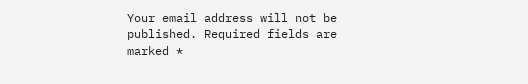Your email address will not be published. Required fields are marked *